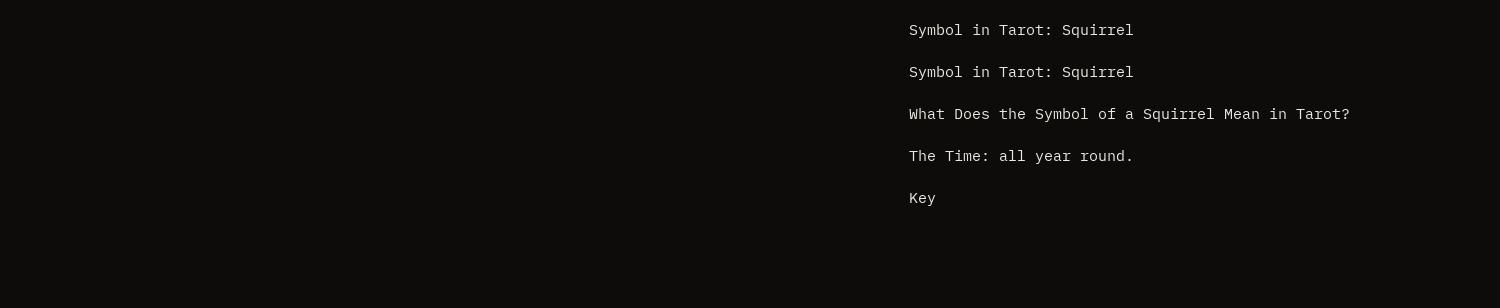Symbol in Tarot: Squirrel

Symbol in Tarot: Squirrel

What Does the Symbol of a Squirrel Mean in Tarot?

The Time: all year round.

Key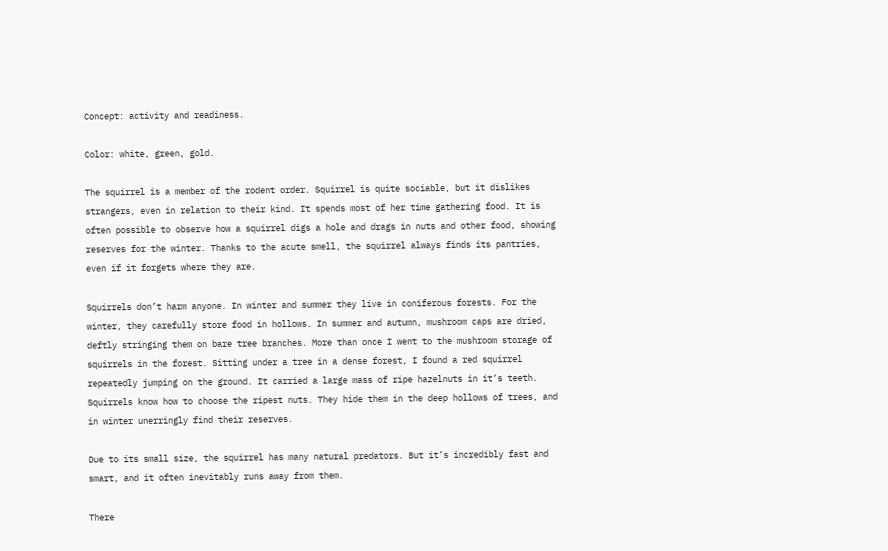Concept: activity and readiness.

Color: white, green, gold.

The squirrel is a member of the rodent order. Squirrel is quite sociable, but it dislikes strangers, even in relation to their kind. It spends most of her time gathering food. It is often possible to observe how a squirrel digs a hole and drags in nuts and other food, showing reserves for the winter. Thanks to the acute smell, the squirrel always finds its pantries, even if it forgets where they are.

Squirrels don’t harm anyone. In winter and summer they live in coniferous forests. For the winter, they carefully store food in hollows. In summer and autumn, mushroom caps are dried, deftly stringing them on bare tree branches. More than once I went to the mushroom storage of squirrels in the forest. Sitting under a tree in a dense forest, I found a red squirrel repeatedly jumping on the ground. It carried a large mass of ripe hazelnuts in it’s teeth. Squirrels know how to choose the ripest nuts. They hide them in the deep hollows of trees, and in winter unerringly find their reserves.

Due to its small size, the squirrel has many natural predators. But it’s incredibly fast and smart, and it often inevitably runs away from them.

There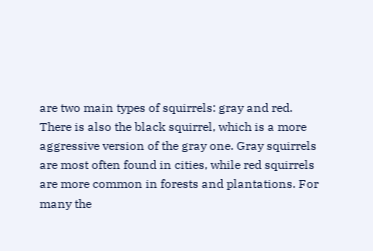are two main types of squirrels: gray and red. There is also the black squirrel, which is a more aggressive version of the gray one. Gray squirrels are most often found in cities, while red squirrels are more common in forests and plantations. For many the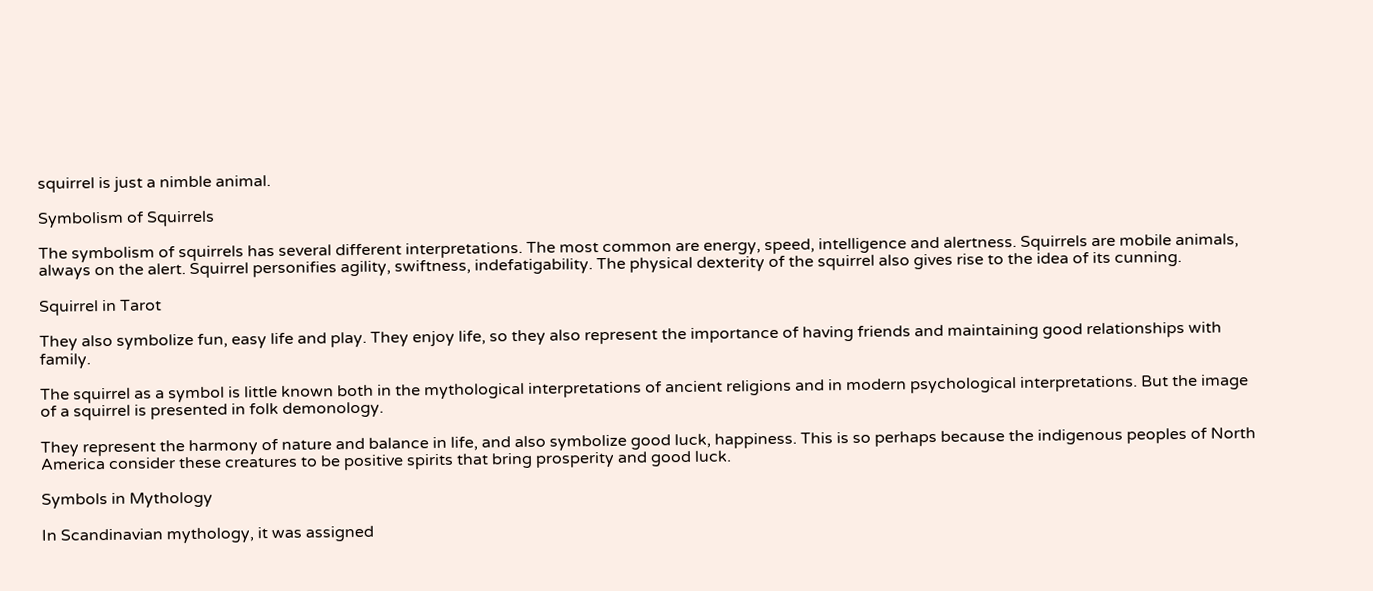squirrel is just a nimble animal.

Symbolism of Squirrels

The symbolism of squirrels has several different interpretations. The most common are energy, speed, intelligence and alertness. Squirrels are mobile animals, always on the alert. Squirrel personifies agility, swiftness, indefatigability. The physical dexterity of the squirrel also gives rise to the idea of its cunning.

Squirrel in Tarot

They also symbolize fun, easy life and play. They enjoy life, so they also represent the importance of having friends and maintaining good relationships with family.

The squirrel as a symbol is little known both in the mythological interpretations of ancient religions and in modern psychological interpretations. But the image of a squirrel is presented in folk demonology.

They represent the harmony of nature and balance in life, and also symbolize good luck, happiness. This is so perhaps because the indigenous peoples of North America consider these creatures to be positive spirits that bring prosperity and good luck.

Symbols in Mythology

In Scandinavian mythology, it was assigned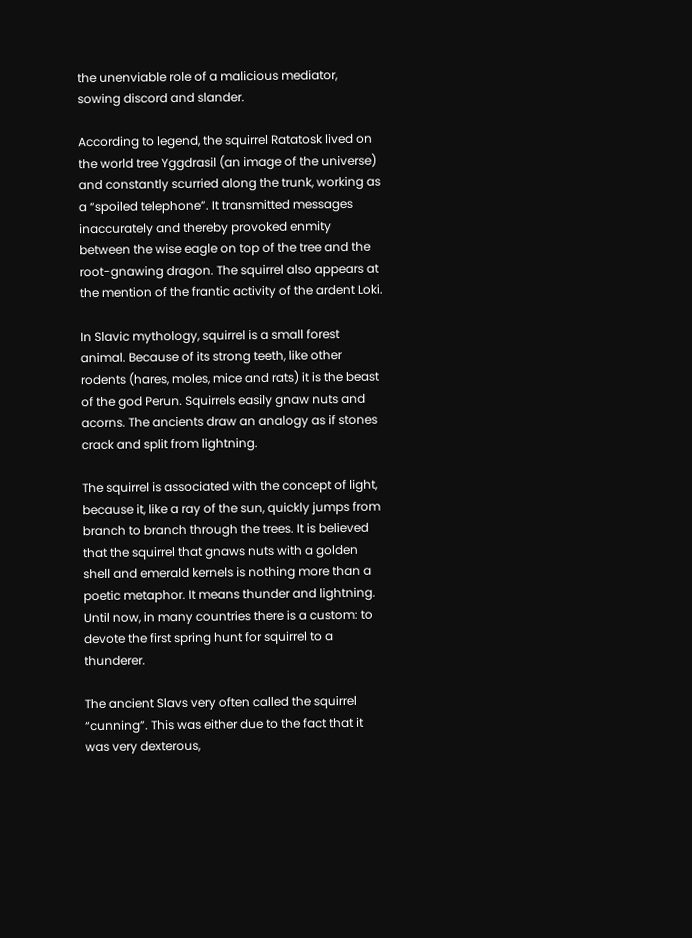the unenviable role of a malicious mediator, sowing discord and slander.

According to legend, the squirrel Ratatosk lived on the world tree Yggdrasil (an image of the universe) and constantly scurried along the trunk, working as a “spoiled telephone”. It transmitted messages inaccurately and thereby provoked enmity between the wise eagle on top of the tree and the root-gnawing dragon. The squirrel also appears at the mention of the frantic activity of the ardent Loki.

In Slavic mythology, squirrel is a small forest animal. Because of its strong teeth, like other rodents (hares, moles, mice and rats) it is the beast of the god Perun. Squirrels easily gnaw nuts and acorns. The ancients draw an analogy as if stones crack and split from lightning.

The squirrel is associated with the concept of light, because it, like a ray of the sun, quickly jumps from branch to branch through the trees. It is believed that the squirrel that gnaws nuts with a golden shell and emerald kernels is nothing more than a poetic metaphor. It means thunder and lightning. Until now, in many countries there is a custom: to devote the first spring hunt for squirrel to a thunderer.

The ancient Slavs very often called the squirrel “cunning”. This was either due to the fact that it was very dexterous,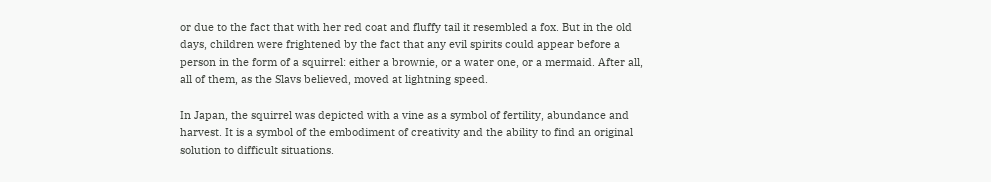or due to the fact that with her red coat and fluffy tail it resembled a fox. But in the old days, children were frightened by the fact that any evil spirits could appear before a person in the form of a squirrel: either a brownie, or a water one, or a mermaid. After all, all of them, as the Slavs believed, moved at lightning speed.

In Japan, the squirrel was depicted with a vine as a symbol of fertility, abundance and harvest. It is a symbol of the embodiment of creativity and the ability to find an original solution to difficult situations.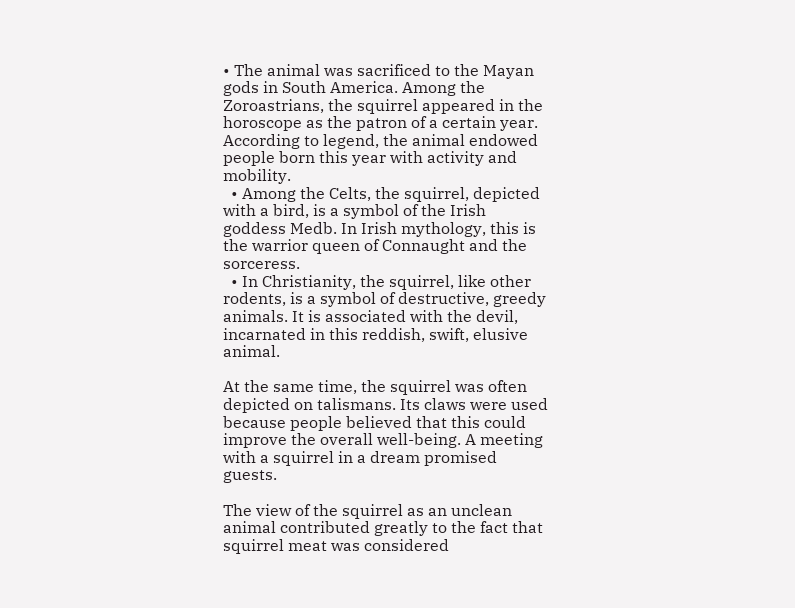• The animal was sacrificed to the Mayan gods in South America. Among the Zoroastrians, the squirrel appeared in the horoscope as the patron of a certain year. According to legend, the animal endowed people born this year with activity and mobility.
  • Among the Celts, the squirrel, depicted with a bird, is a symbol of the Irish goddess Medb. In Irish mythology, this is the warrior queen of Connaught and the sorceress.
  • In Christianity, the squirrel, like other rodents, is a symbol of destructive, greedy animals. It is associated with the devil, incarnated in this reddish, swift, elusive animal.

At the same time, the squirrel was often depicted on talismans. Its claws were used because people believed that this could improve the overall well-being. A meeting with a squirrel in a dream promised guests.

The view of the squirrel as an unclean animal contributed greatly to the fact that squirrel meat was considered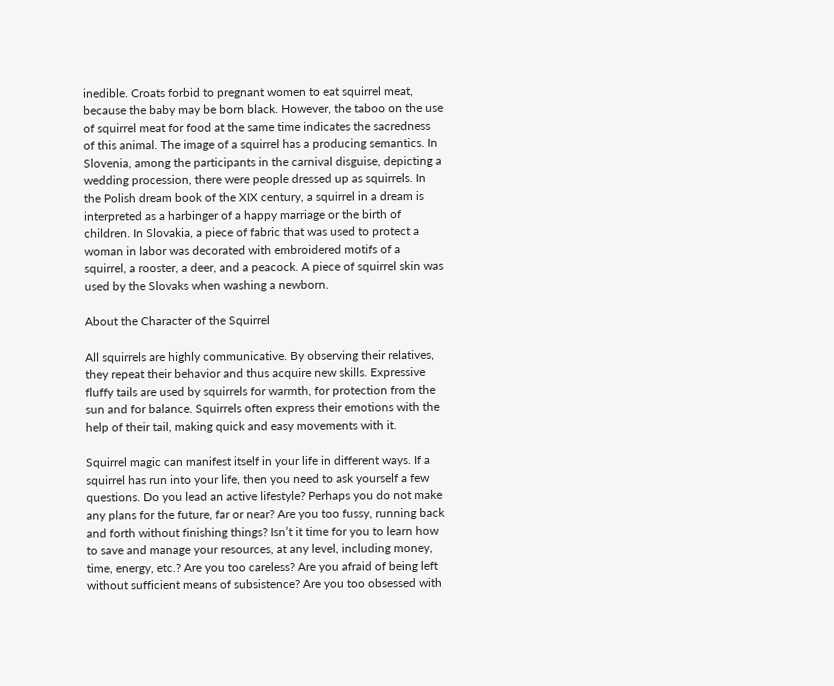inedible. Croats forbid to pregnant women to eat squirrel meat, because the baby may be born black. However, the taboo on the use of squirrel meat for food at the same time indicates the sacredness of this animal. The image of a squirrel has a producing semantics. In Slovenia, among the participants in the carnival disguise, depicting a wedding procession, there were people dressed up as squirrels. In the Polish dream book of the XIX century, a squirrel in a dream is interpreted as a harbinger of a happy marriage or the birth of children. In Slovakia, a piece of fabric that was used to protect a woman in labor was decorated with embroidered motifs of a squirrel, a rooster, a deer, and a peacock. A piece of squirrel skin was used by the Slovaks when washing a newborn.

About the Character of the Squirrel

All squirrels are highly communicative. By observing their relatives, they repeat their behavior and thus acquire new skills. Expressive fluffy tails are used by squirrels for warmth, for protection from the sun and for balance. Squirrels often express their emotions with the help of their tail, making quick and easy movements with it.

Squirrel magic can manifest itself in your life in different ways. If a squirrel has run into your life, then you need to ask yourself a few questions. Do you lead an active lifestyle? Perhaps you do not make any plans for the future, far or near? Are you too fussy, running back and forth without finishing things? Isn’t it time for you to learn how to save and manage your resources, at any level, including money, time, energy, etc.? Are you too careless? Are you afraid of being left without sufficient means of subsistence? Are you too obsessed with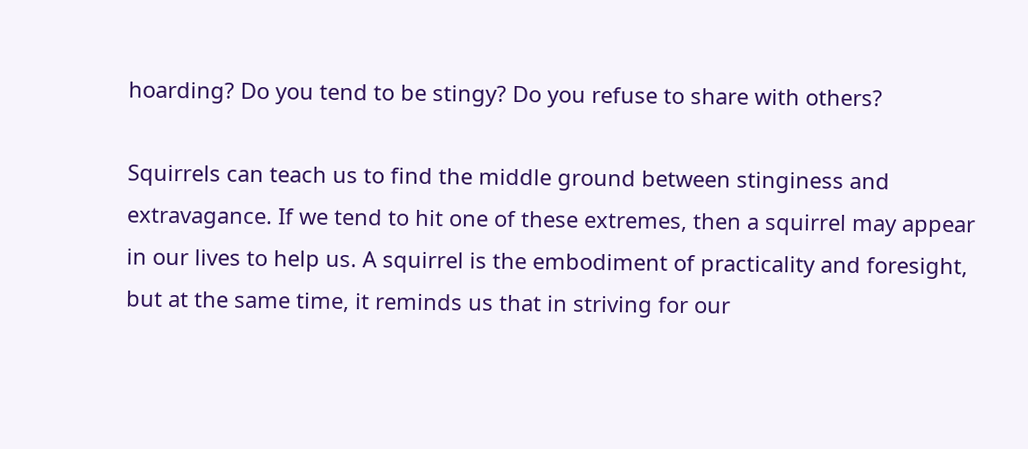hoarding? Do you tend to be stingy? Do you refuse to share with others?

Squirrels can teach us to find the middle ground between stinginess and extravagance. If we tend to hit one of these extremes, then a squirrel may appear in our lives to help us. A squirrel is the embodiment of practicality and foresight, but at the same time, it reminds us that in striving for our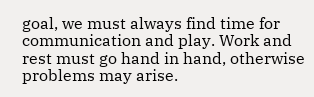goal, we must always find time for communication and play. Work and rest must go hand in hand, otherwise problems may arise.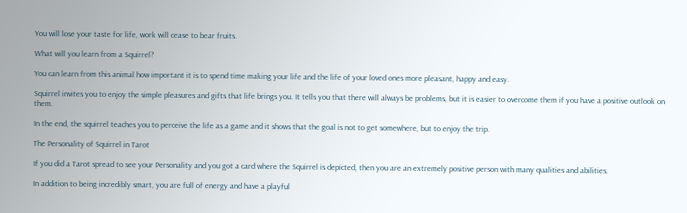You will lose your taste for life, work will cease to bear fruits.

What will you learn from a Squirrel?

You can learn from this animal how important it is to spend time making your life and the life of your loved ones more pleasant, happy and easy.

Squirrel invites you to enjoy the simple pleasures and gifts that life brings you. It tells you that there will always be problems, but it is easier to overcome them if you have a positive outlook on them.

In the end, the squirrel teaches you to perceive the life as a game and it shows that the goal is not to get somewhere, but to enjoy the trip.

The Personality of Squirrel in Tarot

If you did a Tarot spread to see your Personality and you got a card where the Squirrel is depicted, then you are an extremely positive person with many qualities and abilities.

In addition to being incredibly smart, you are full of energy and have a playful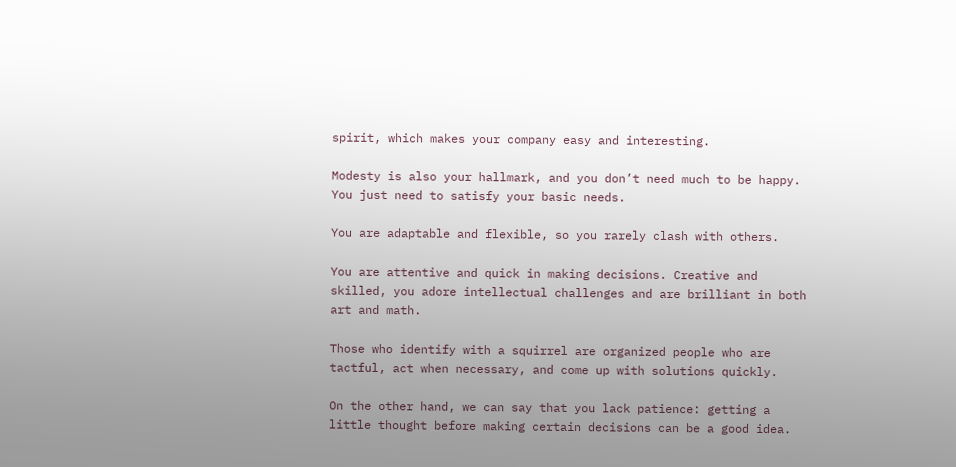spirit, which makes your company easy and interesting.

Modesty is also your hallmark, and you don’t need much to be happy. You just need to satisfy your basic needs.

You are adaptable and flexible, so you rarely clash with others.

You are attentive and quick in making decisions. Creative and skilled, you adore intellectual challenges and are brilliant in both art and math.

Those who identify with a squirrel are organized people who are tactful, act when necessary, and come up with solutions quickly.

On the other hand, we can say that you lack patience: getting a little thought before making certain decisions can be a good idea.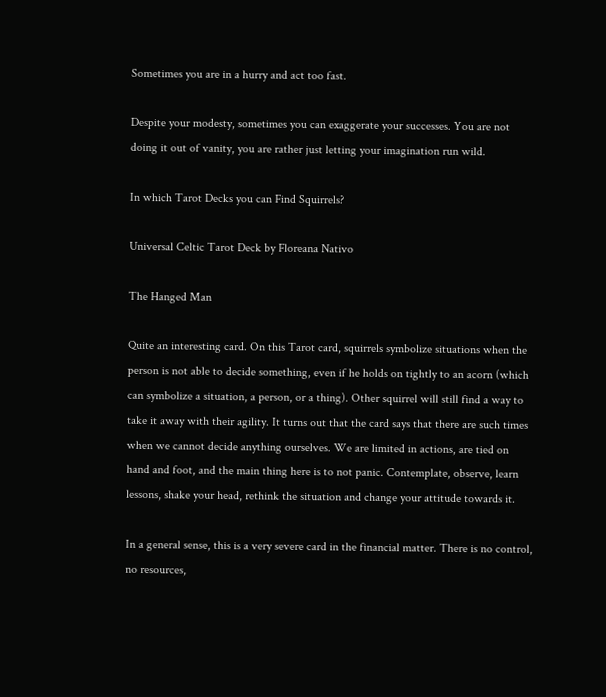Sometimes you are in a hurry and act too fast.

Despite your modesty, sometimes you can exaggerate your successes. You are not doing it out of vanity, you are rather just letting your imagination run wild.

In which Tarot Decks you can Find Squirrels?

Universal Celtic Tarot Deck by Floreana Nativo

The Hanged Man

Quite an interesting card. On this Tarot card, squirrels symbolize situations when the person is not able to decide something, even if he holds on tightly to an acorn (which can symbolize a situation, a person, or a thing). Other squirrel will still find a way to take it away with their agility. It turns out that the card says that there are such times when we cannot decide anything ourselves. We are limited in actions, are tied on hand and foot, and the main thing here is to not panic. Contemplate, observe, learn lessons, shake your head, rethink the situation and change your attitude towards it.

In a general sense, this is a very severe card in the financial matter. There is no control, no resources,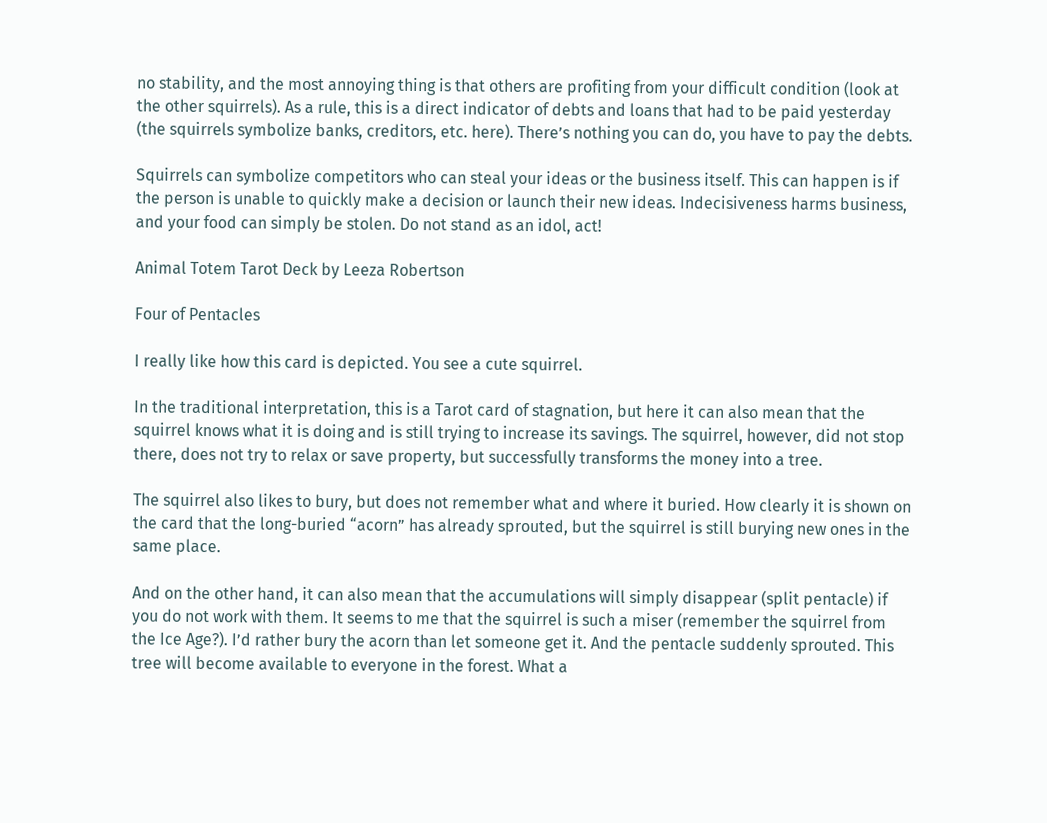no stability, and the most annoying thing is that others are profiting from your difficult condition (look at the other squirrels). As a rule, this is a direct indicator of debts and loans that had to be paid yesterday (the squirrels symbolize banks, creditors, etc. here). There’s nothing you can do, you have to pay the debts.

Squirrels can symbolize competitors who can steal your ideas or the business itself. This can happen is if the person is unable to quickly make a decision or launch their new ideas. Indecisiveness harms business, and your food can simply be stolen. Do not stand as an idol, act!

Animal Totem Tarot Deck by Leeza Robertson

Four of Pentacles

I really like how this card is depicted. You see a cute squirrel.

In the traditional interpretation, this is a Tarot card of stagnation, but here it can also mean that the squirrel knows what it is doing and is still trying to increase its savings. The squirrel, however, did not stop there, does not try to relax or save property, but successfully transforms the money into a tree.

The squirrel also likes to bury, but does not remember what and where it buried. How clearly it is shown on the card that the long-buried “acorn” has already sprouted, but the squirrel is still burying new ones in the same place.

And on the other hand, it can also mean that the accumulations will simply disappear (split pentacle) if you do not work with them. It seems to me that the squirrel is such a miser (remember the squirrel from the Ice Age?). I’d rather bury the acorn than let someone get it. And the pentacle suddenly sprouted. This tree will become available to everyone in the forest. What a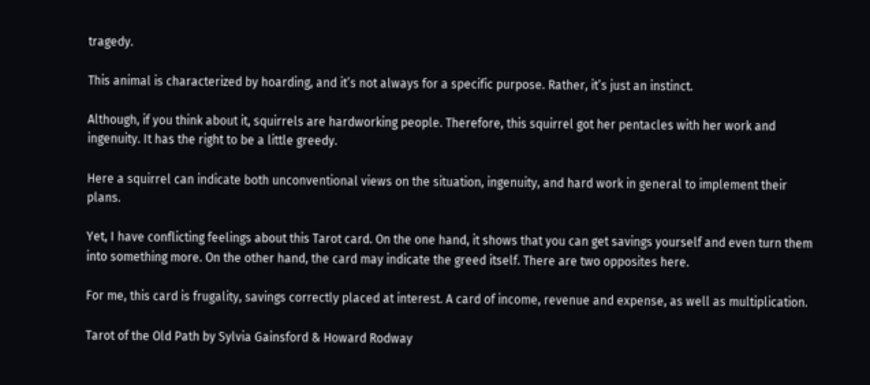tragedy.

This animal is characterized by hoarding, and it’s not always for a specific purpose. Rather, it’s just an instinct.

Although, if you think about it, squirrels are hardworking people. Therefore, this squirrel got her pentacles with her work and ingenuity. It has the right to be a little greedy.

Here a squirrel can indicate both unconventional views on the situation, ingenuity, and hard work in general to implement their plans.

Yet, I have conflicting feelings about this Tarot card. On the one hand, it shows that you can get savings yourself and even turn them into something more. On the other hand, the card may indicate the greed itself. There are two opposites here.

For me, this card is frugality, savings correctly placed at interest. A card of income, revenue and expense, as well as multiplication.

Tarot of the Old Path by Sylvia Gainsford & Howard Rodway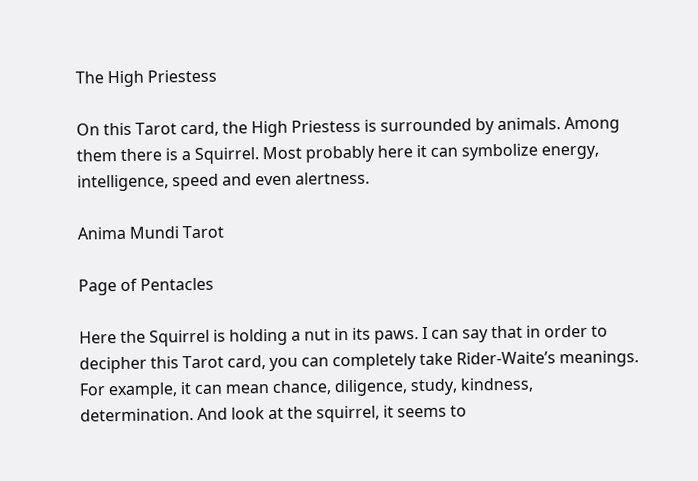The High Priestess

On this Tarot card, the High Priestess is surrounded by animals. Among them there is a Squirrel. Most probably here it can symbolize energy, intelligence, speed and even alertness.

Anima Mundi Tarot

Page of Pentacles

Here the Squirrel is holding a nut in its paws. I can say that in order to decipher this Tarot card, you can completely take Rider-Waite’s meanings. For example, it can mean chance, diligence, study, kindness, determination. And look at the squirrel, it seems to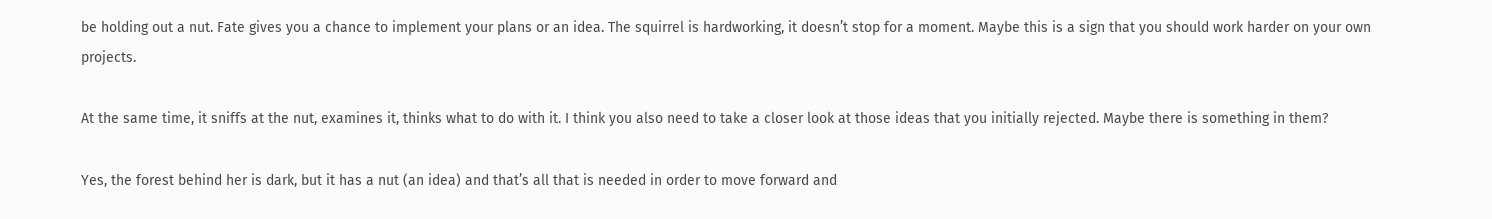be holding out a nut. Fate gives you a chance to implement your plans or an idea. The squirrel is hardworking, it doesn’t stop for a moment. Maybe this is a sign that you should work harder on your own projects.

At the same time, it sniffs at the nut, examines it, thinks what to do with it. I think you also need to take a closer look at those ideas that you initially rejected. Maybe there is something in them?

Yes, the forest behind her is dark, but it has a nut (an idea) and that’s all that is needed in order to move forward and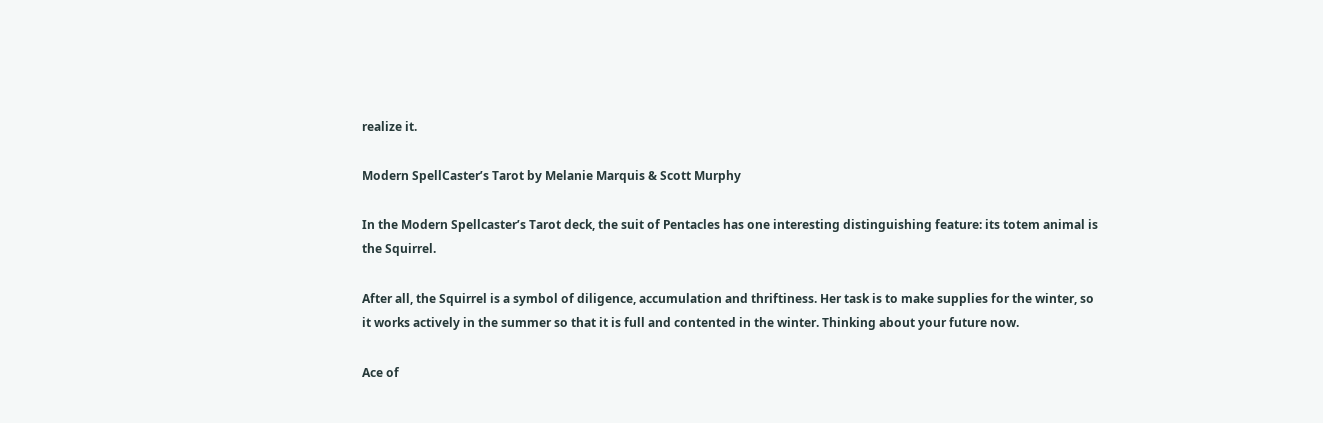realize it.

Modern SpellCaster’s Tarot by Melanie Marquis & Scott Murphy

In the Modern Spellcaster’s Tarot deck, the suit of Pentacles has one interesting distinguishing feature: its totem animal is the Squirrel.

After all, the Squirrel is a symbol of diligence, accumulation and thriftiness. Her task is to make supplies for the winter, so it works actively in the summer so that it is full and contented in the winter. Thinking about your future now.

Ace of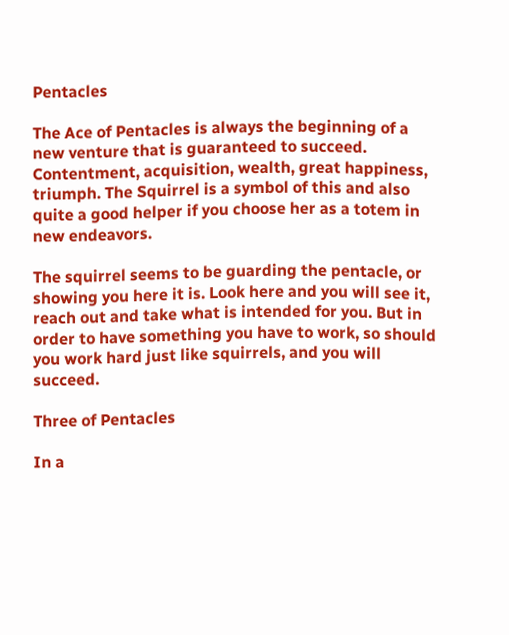Pentacles

The Ace of Pentacles is always the beginning of a new venture that is guaranteed to succeed. Contentment, acquisition, wealth, great happiness, triumph. The Squirrel is a symbol of this and also quite a good helper if you choose her as a totem in new endeavors.

The squirrel seems to be guarding the pentacle, or showing you here it is. Look here and you will see it, reach out and take what is intended for you. But in order to have something you have to work, so should you work hard just like squirrels, and you will succeed.

Three of Pentacles

In a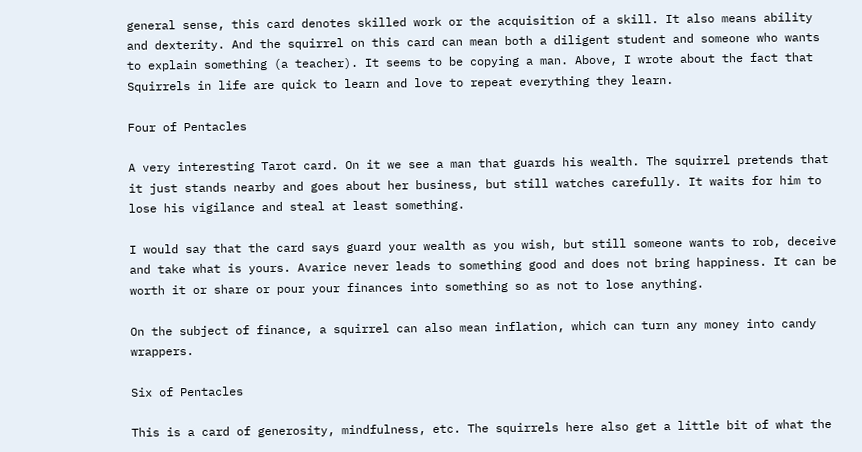general sense, this card denotes skilled work or the acquisition of a skill. It also means ability and dexterity. And the squirrel on this card can mean both a diligent student and someone who wants to explain something (a teacher). It seems to be copying a man. Above, I wrote about the fact that Squirrels in life are quick to learn and love to repeat everything they learn.

Four of Pentacles

A very interesting Tarot card. On it we see a man that guards his wealth. The squirrel pretends that it just stands nearby and goes about her business, but still watches carefully. It waits for him to lose his vigilance and steal at least something.

I would say that the card says guard your wealth as you wish, but still someone wants to rob, deceive and take what is yours. Avarice never leads to something good and does not bring happiness. It can be worth it or share or pour your finances into something so as not to lose anything.

On the subject of finance, a squirrel can also mean inflation, which can turn any money into candy wrappers.

Six of Pentacles

This is a card of generosity, mindfulness, etc. The squirrels here also get a little bit of what the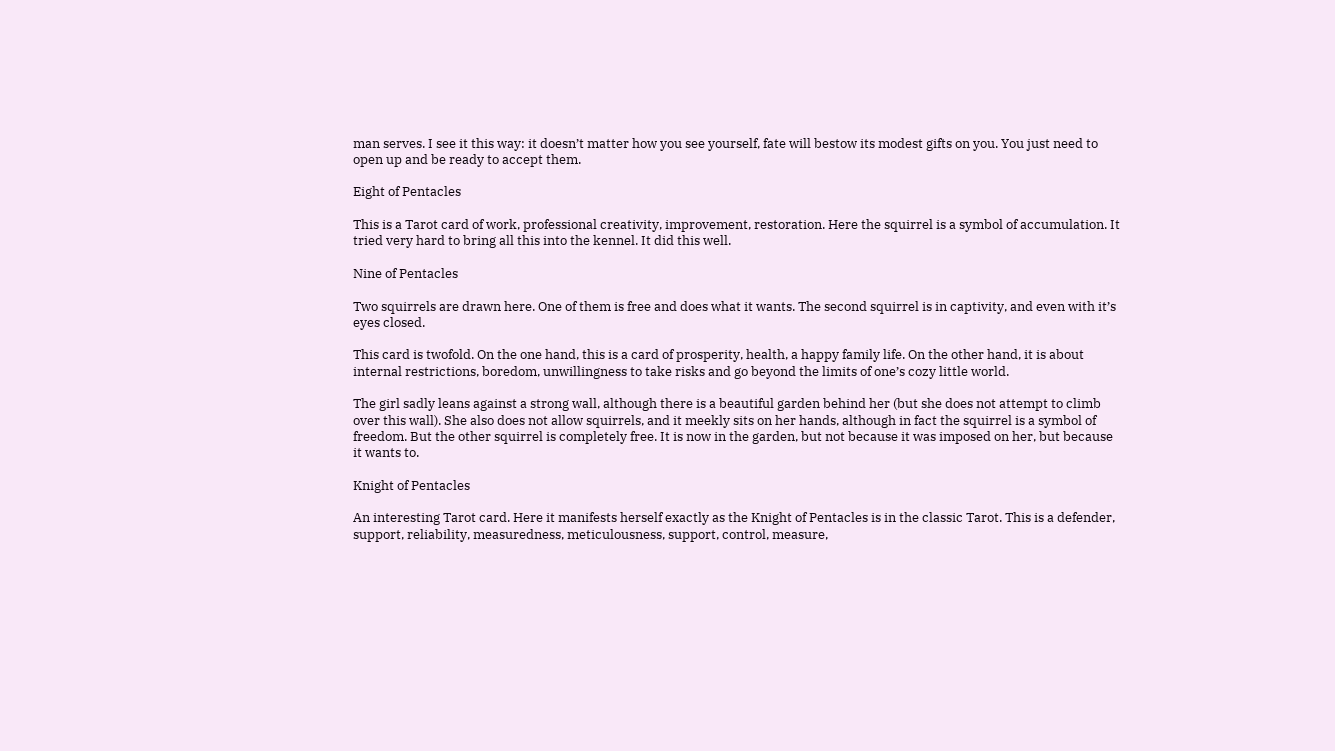man serves. I see it this way: it doesn’t matter how you see yourself, fate will bestow its modest gifts on you. You just need to open up and be ready to accept them.

Eight of Pentacles

This is a Tarot card of work, professional creativity, improvement, restoration. Here the squirrel is a symbol of accumulation. It tried very hard to bring all this into the kennel. It did this well.

Nine of Pentacles

Two squirrels are drawn here. One of them is free and does what it wants. The second squirrel is in captivity, and even with it’s eyes closed.

This card is twofold. On the one hand, this is a card of prosperity, health, a happy family life. On the other hand, it is about internal restrictions, boredom, unwillingness to take risks and go beyond the limits of one’s cozy little world.

The girl sadly leans against a strong wall, although there is a beautiful garden behind her (but she does not attempt to climb over this wall). She also does not allow squirrels, and it meekly sits on her hands, although in fact the squirrel is a symbol of freedom. But the other squirrel is completely free. It is now in the garden, but not because it was imposed on her, but because it wants to.

Knight of Pentacles

An interesting Tarot card. Here it manifests herself exactly as the Knight of Pentacles is in the classic Tarot. This is a defender, support, reliability, measuredness, meticulousness, support, control, measure,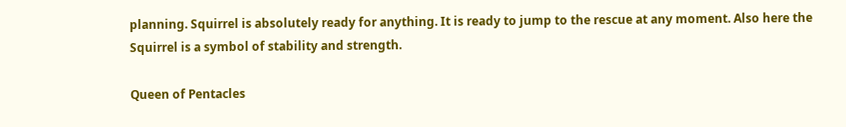planning. Squirrel is absolutely ready for anything. It is ready to jump to the rescue at any moment. Also here the Squirrel is a symbol of stability and strength.

Queen of Pentacles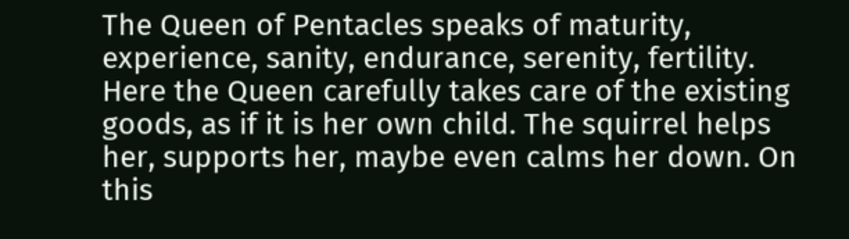The Queen of Pentacles speaks of maturity, experience, sanity, endurance, serenity, fertility. Here the Queen carefully takes care of the existing goods, as if it is her own child. The squirrel helps her, supports her, maybe even calms her down. On this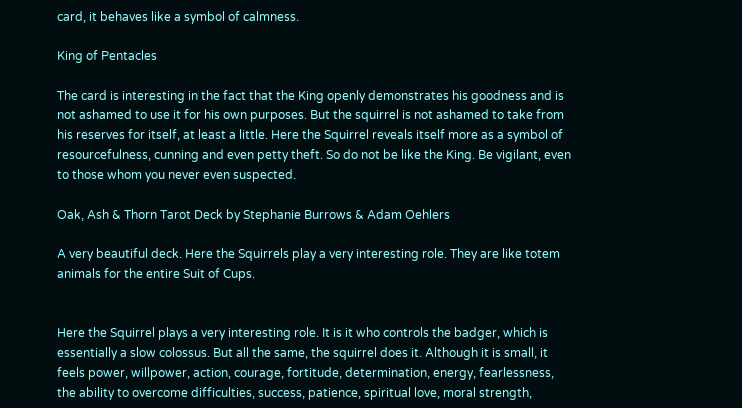card, it behaves like a symbol of calmness.

King of Pentacles

The card is interesting in the fact that the King openly demonstrates his goodness and is not ashamed to use it for his own purposes. But the squirrel is not ashamed to take from his reserves for itself, at least a little. Here the Squirrel reveals itself more as a symbol of resourcefulness, cunning and even petty theft. So do not be like the King. Be vigilant, even to those whom you never even suspected.

Oak, Ash & Thorn Tarot Deck by Stephanie Burrows & Adam Oehlers

A very beautiful deck. Here the Squirrels play a very interesting role. They are like totem animals for the entire Suit of Cups.


Here the Squirrel plays a very interesting role. It is it who controls the badger, which is essentially a slow colossus. But all the same, the squirrel does it. Although it is small, it feels power, willpower, action, courage, fortitude, determination, energy, fearlessness, the ability to overcome difficulties, success, patience, spiritual love, moral strength,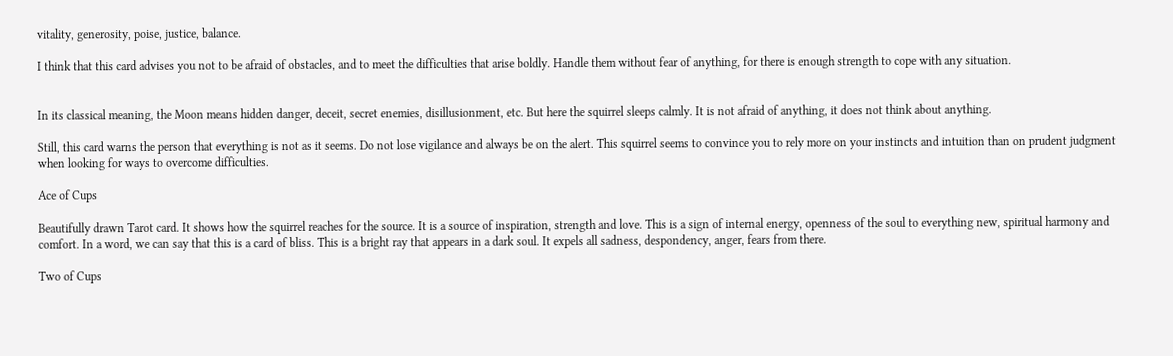vitality, generosity, poise, justice, balance.

I think that this card advises you not to be afraid of obstacles, and to meet the difficulties that arise boldly. Handle them without fear of anything, for there is enough strength to cope with any situation.


In its classical meaning, the Moon means hidden danger, deceit, secret enemies, disillusionment, etc. But here the squirrel sleeps calmly. It is not afraid of anything, it does not think about anything.

Still, this card warns the person that everything is not as it seems. Do not lose vigilance and always be on the alert. This squirrel seems to convince you to rely more on your instincts and intuition than on prudent judgment when looking for ways to overcome difficulties.

Ace of Cups

Beautifully drawn Tarot card. It shows how the squirrel reaches for the source. It is a source of inspiration, strength and love. This is a sign of internal energy, openness of the soul to everything new, spiritual harmony and comfort. In a word, we can say that this is a card of bliss. This is a bright ray that appears in a dark soul. It expels all sadness, despondency, anger, fears from there.

Two of Cups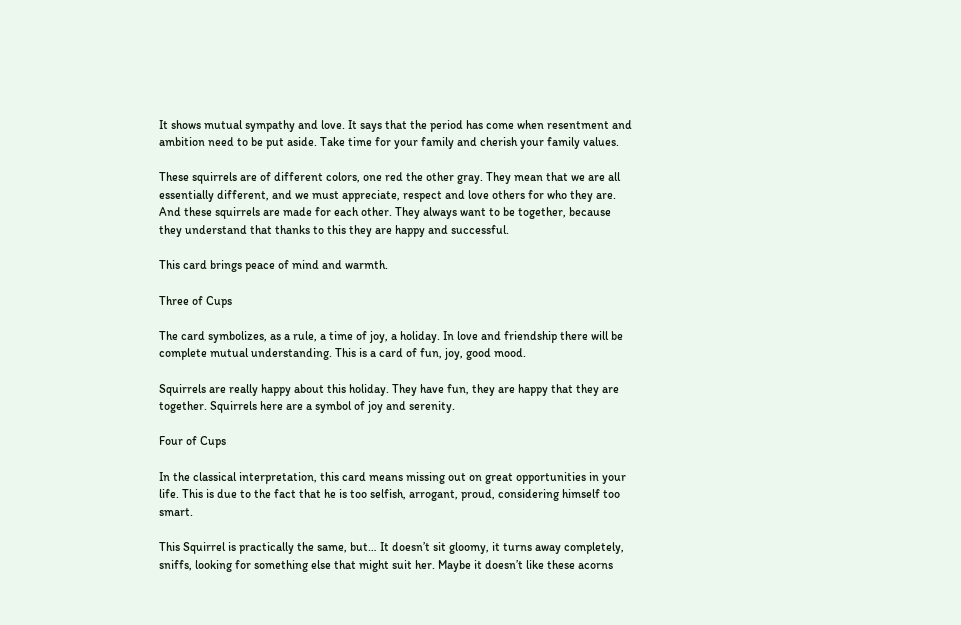It shows mutual sympathy and love. It says that the period has come when resentment and ambition need to be put aside. Take time for your family and cherish your family values.

These squirrels are of different colors, one red the other gray. They mean that we are all essentially different, and we must appreciate, respect and love others for who they are. And these squirrels are made for each other. They always want to be together, because they understand that thanks to this they are happy and successful.

This card brings peace of mind and warmth.

Three of Cups

The card symbolizes, as a rule, a time of joy, a holiday. In love and friendship there will be complete mutual understanding. This is a card of fun, joy, good mood.

Squirrels are really happy about this holiday. They have fun, they are happy that they are together. Squirrels here are a symbol of joy and serenity.

Four of Cups

In the classical interpretation, this card means missing out on great opportunities in your life. This is due to the fact that he is too selfish, arrogant, proud, considering himself too smart.

This Squirrel is practically the same, but… It doesn’t sit gloomy, it turns away completely, sniffs, looking for something else that might suit her. Maybe it doesn’t like these acorns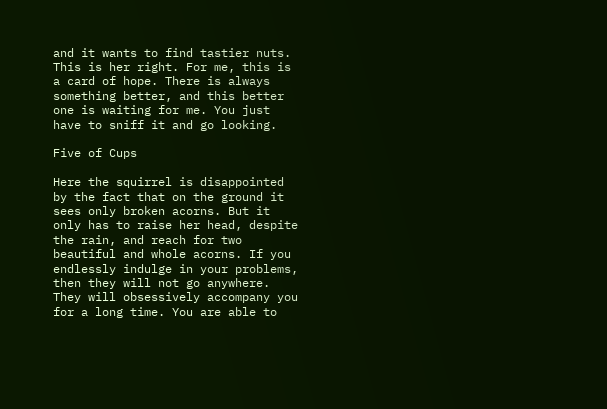and it wants to find tastier nuts. This is her right. For me, this is a card of hope. There is always something better, and this better one is waiting for me. You just have to sniff it and go looking.

Five of Cups

Here the squirrel is disappointed by the fact that on the ground it sees only broken acorns. But it only has to raise her head, despite the rain, and reach for two beautiful and whole acorns. If you endlessly indulge in your problems, then they will not go anywhere. They will obsessively accompany you for a long time. You are able to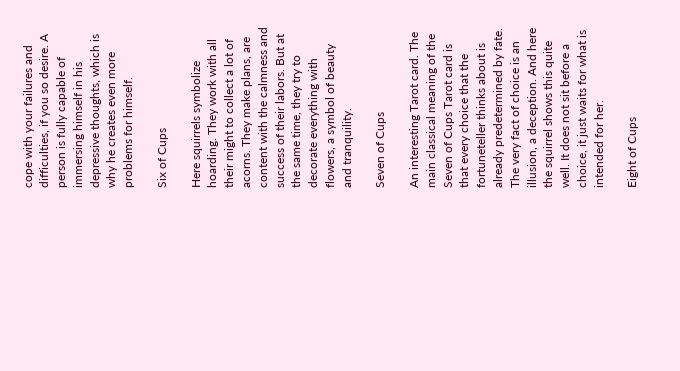cope with your failures and difficulties, if you so desire. A person is fully capable of immersing himself in his depressive thoughts, which is why he creates even more problems for himself.

Six of Cups

Here squirrels symbolize hoarding. They work with all their might to collect a lot of acorns. They make plans, are content with the calmness and success of their labors. But at the same time, they try to decorate everything with flowers, a symbol of beauty and tranquility.

Seven of Cups

An interesting Tarot card. The main classical meaning of the Seven of Cups Tarot card is that every choice that the fortuneteller thinks about is already predetermined by fate. The very fact of choice is an illusion, a deception. And here the squirrel shows this quite well. It does not sit before a choice, it just waits for what is intended for her.

Eight of Cups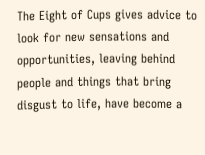The Eight of Cups gives advice to look for new sensations and opportunities, leaving behind people and things that bring disgust to life, have become a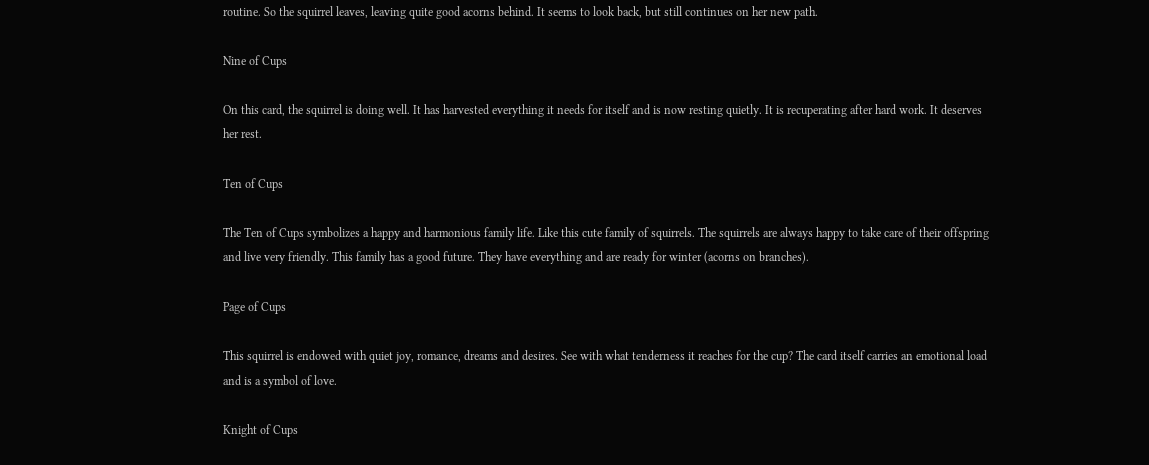routine. So the squirrel leaves, leaving quite good acorns behind. It seems to look back, but still continues on her new path.

Nine of Cups

On this card, the squirrel is doing well. It has harvested everything it needs for itself and is now resting quietly. It is recuperating after hard work. It deserves her rest.

Ten of Cups

The Ten of Cups symbolizes a happy and harmonious family life. Like this cute family of squirrels. The squirrels are always happy to take care of their offspring and live very friendly. This family has a good future. They have everything and are ready for winter (acorns on branches).

Page of Cups

This squirrel is endowed with quiet joy, romance, dreams and desires. See with what tenderness it reaches for the cup? The card itself carries an emotional load and is a symbol of love.

Knight of Cups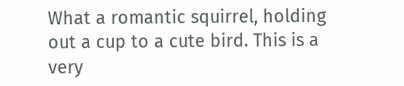What a romantic squirrel, holding out a cup to a cute bird. This is a very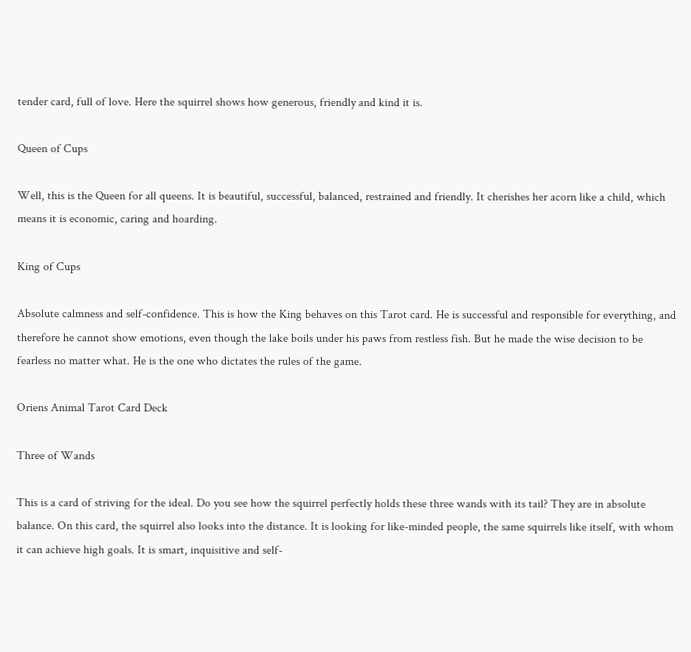tender card, full of love. Here the squirrel shows how generous, friendly and kind it is.

Queen of Cups

Well, this is the Queen for all queens. It is beautiful, successful, balanced, restrained and friendly. It cherishes her acorn like a child, which means it is economic, caring and hoarding.

King of Cups

Absolute calmness and self-confidence. This is how the King behaves on this Tarot card. He is successful and responsible for everything, and therefore he cannot show emotions, even though the lake boils under his paws from restless fish. But he made the wise decision to be fearless no matter what. He is the one who dictates the rules of the game.

Oriens Animal Tarot Card Deck

Three of Wands

This is a card of striving for the ideal. Do you see how the squirrel perfectly holds these three wands with its tail? They are in absolute balance. On this card, the squirrel also looks into the distance. It is looking for like-minded people, the same squirrels like itself, with whom it can achieve high goals. It is smart, inquisitive and self-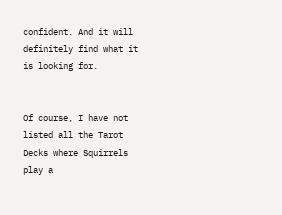confident. And it will definitely find what it is looking for.


Of course, I have not listed all the Tarot Decks where Squirrels play a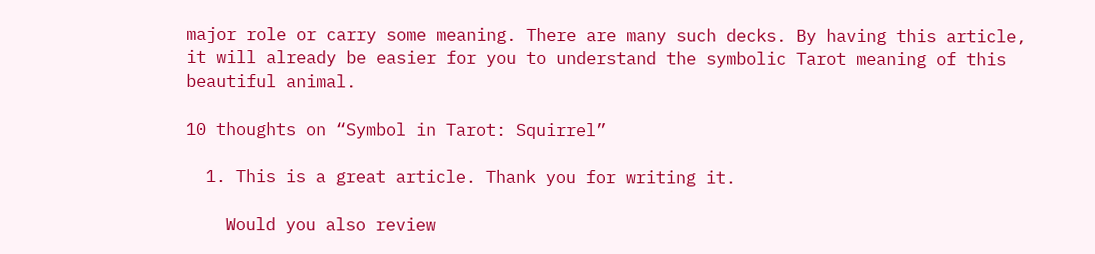major role or carry some meaning. There are many such decks. By having this article, it will already be easier for you to understand the symbolic Tarot meaning of this beautiful animal.

10 thoughts on “Symbol in Tarot: Squirrel”

  1. This is a great article. Thank you for writing it.

    Would you also review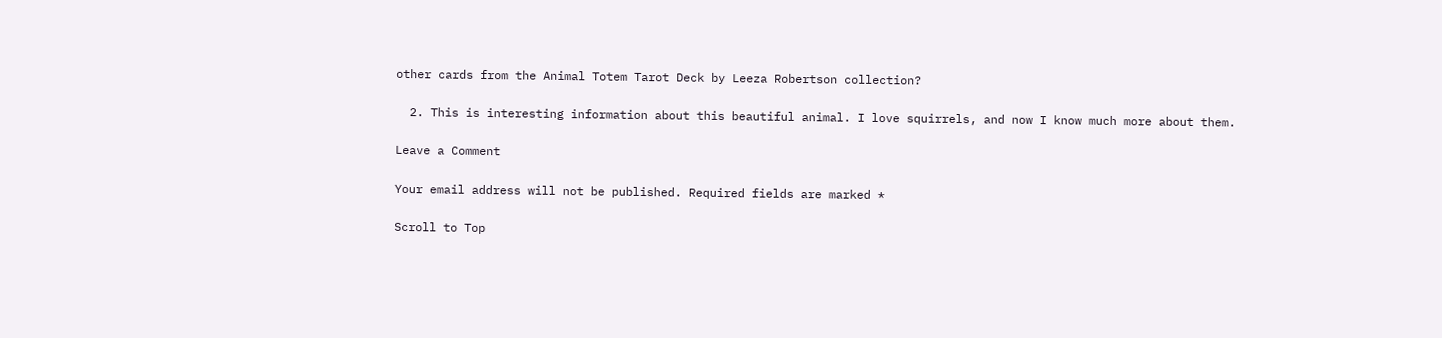other cards from the Animal Totem Tarot Deck by Leeza Robertson collection?

  2. This is interesting information about this beautiful animal. I love squirrels, and now I know much more about them.

Leave a Comment

Your email address will not be published. Required fields are marked *

Scroll to Top